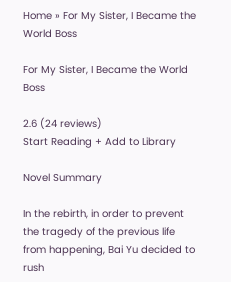Home » For My Sister, I Became the World Boss

For My Sister, I Became the World Boss

2.6 (24 reviews)
Start Reading + Add to Library

Novel Summary

In the rebirth, in order to prevent the tragedy of the previous life from happening, Bai Yu decided to rush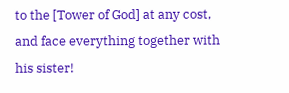to the [Tower of God] at any cost, and face everything together with his sister!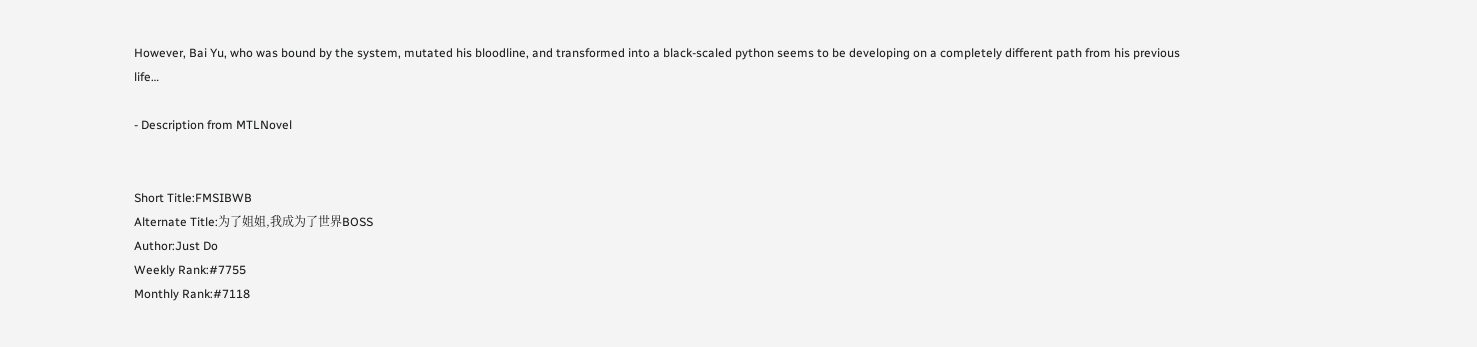However, Bai Yu, who was bound by the system, mutated his bloodline, and transformed into a black-scaled python seems to be developing on a completely different path from his previous life…

- Description from MTLNovel


Short Title:FMSIBWB
Alternate Title:为了姐姐,我成为了世界BOSS
Author:Just Do
Weekly Rank:#7755
Monthly Rank:#7118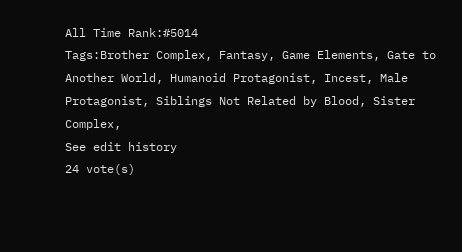All Time Rank:#5014
Tags:Brother Complex, Fantasy, Game Elements, Gate to Another World, Humanoid Protagonist, Incest, Male Protagonist, Siblings Not Related by Blood, Sister Complex,
See edit history
24 vote(s)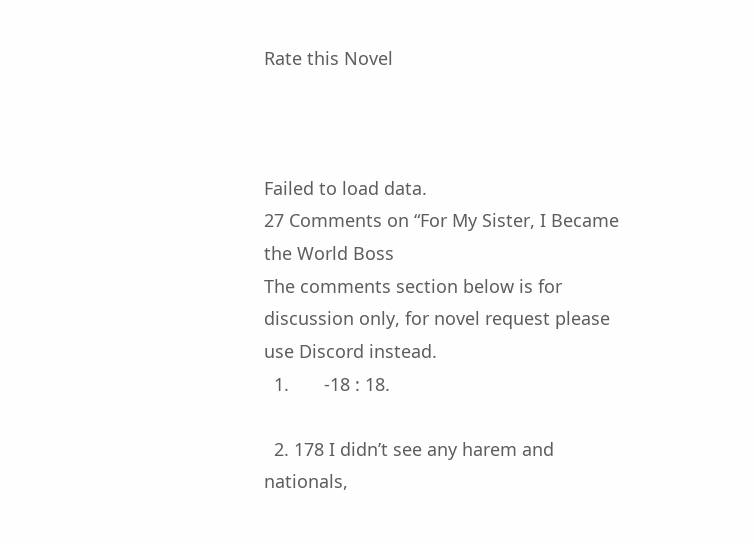Rate this Novel



Failed to load data.
27 Comments on “For My Sister, I Became the World Boss
The comments section below is for discussion only, for novel request please use Discord instead.
  1.       -18 : 18.

  2. 178 I didn’t see any harem and nationals,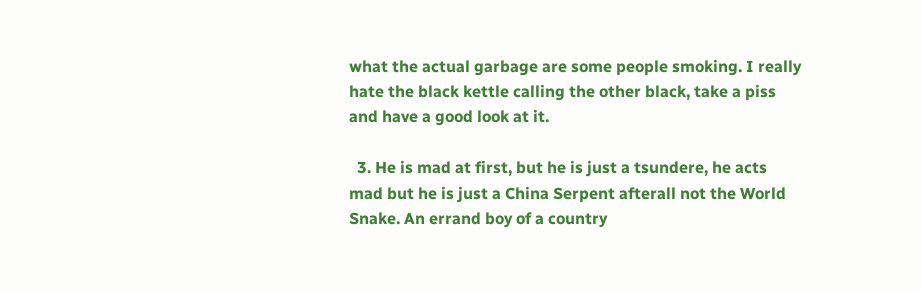what the actual garbage are some people smoking. I really hate the black kettle calling the other black, take a piss and have a good look at it.

  3. He is mad at first, but he is just a tsundere, he acts mad but he is just a China Serpent afterall not the World Snake. An errand boy of a country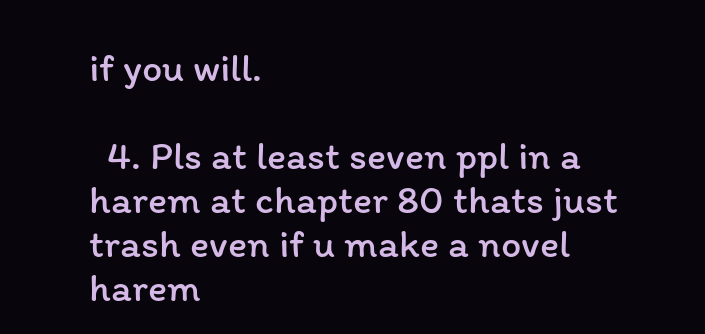if you will.

  4. Pls at least seven ppl in a harem at chapter 80 thats just trash even if u make a novel harem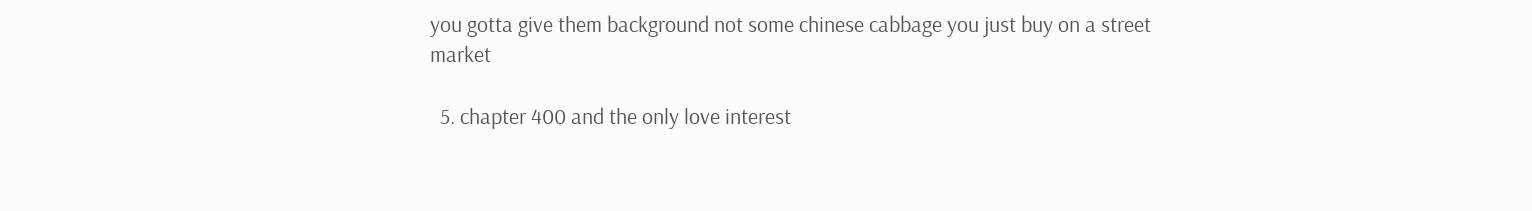you gotta give them background not some chinese cabbage you just buy on a street market

  5. chapter 400 and the only love interest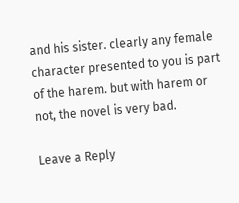and his sister. clearly any female character presented to you is part of the harem. but with harem or not, the novel is very bad.

Leave a Reply